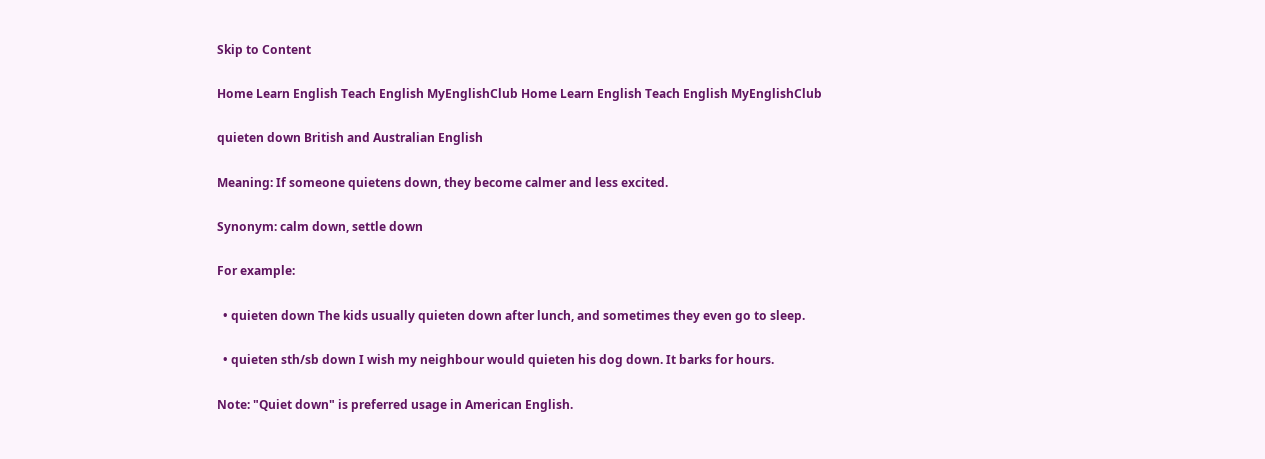Skip to Content

Home Learn English Teach English MyEnglishClub Home Learn English Teach English MyEnglishClub

quieten down British and Australian English

Meaning: If someone quietens down, they become calmer and less excited.

Synonym: calm down, settle down

For example:

  • quieten down The kids usually quieten down after lunch, and sometimes they even go to sleep.

  • quieten sth/sb down I wish my neighbour would quieten his dog down. It barks for hours.

Note: "Quiet down" is preferred usage in American English.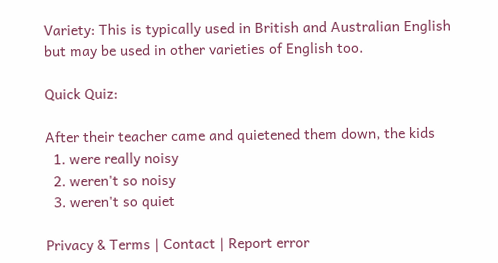Variety: This is typically used in British and Australian English but may be used in other varieties of English too.

Quick Quiz:

After their teacher came and quietened them down, the kids
  1. were really noisy
  2. weren't so noisy
  3. weren't so quiet

Privacy & Terms | Contact | Report error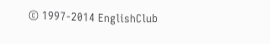© 1997-2014 EnglishClub